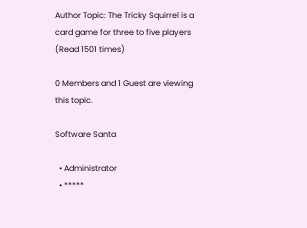Author Topic: The Tricky Squirrel is a card game for three to five players  (Read 1501 times)

0 Members and 1 Guest are viewing this topic.

Software Santa

  • Administrator
  • *****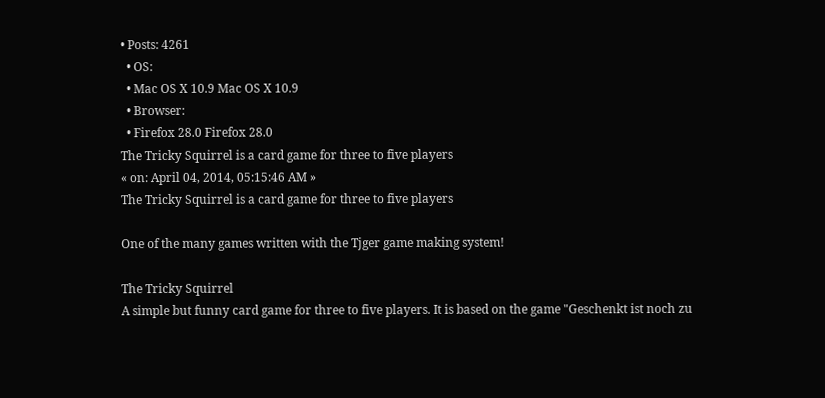• Posts: 4261
  • OS:
  • Mac OS X 10.9 Mac OS X 10.9
  • Browser:
  • Firefox 28.0 Firefox 28.0
The Tricky Squirrel is a card game for three to five players
« on: April 04, 2014, 05:15:46 AM »
The Tricky Squirrel is a card game for three to five players

One of the many games written with the Tjger game making system!

The Tricky Squirrel
A simple but funny card game for three to five players. It is based on the game "Geschenkt ist noch zu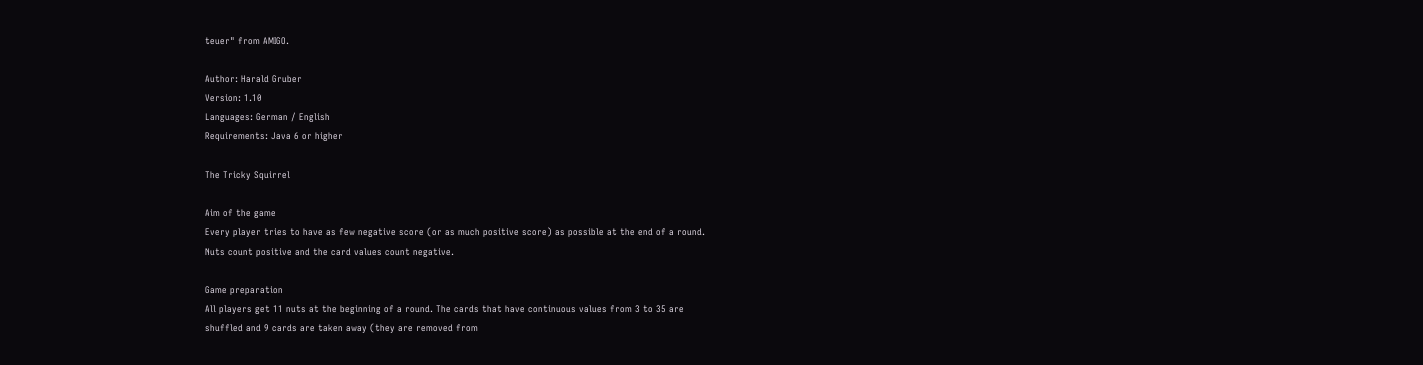teuer" from AMIGO.

Author: Harald Gruber
Version: 1.10
Languages: German / English
Requirements: Java 6 or higher

The Tricky Squirrel

Aim of the game
Every player tries to have as few negative score (or as much positive score) as possible at the end of a round.
Nuts count positive and the card values count negative.

Game preparation
All players get 11 nuts at the beginning of a round. The cards that have continuous values from 3 to 35 are
shuffled and 9 cards are taken away (they are removed from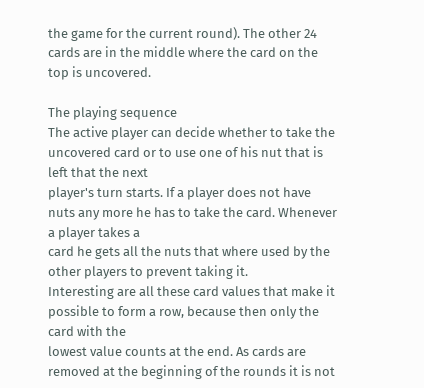the game for the current round). The other 24
cards are in the middle where the card on the top is uncovered.

The playing sequence
The active player can decide whether to take the uncovered card or to use one of his nut that is left that the next
player's turn starts. If a player does not have nuts any more he has to take the card. Whenever a player takes a
card he gets all the nuts that where used by the other players to prevent taking it.
Interesting are all these card values that make it possible to form a row, because then only the card with the
lowest value counts at the end. As cards are removed at the beginning of the rounds it is not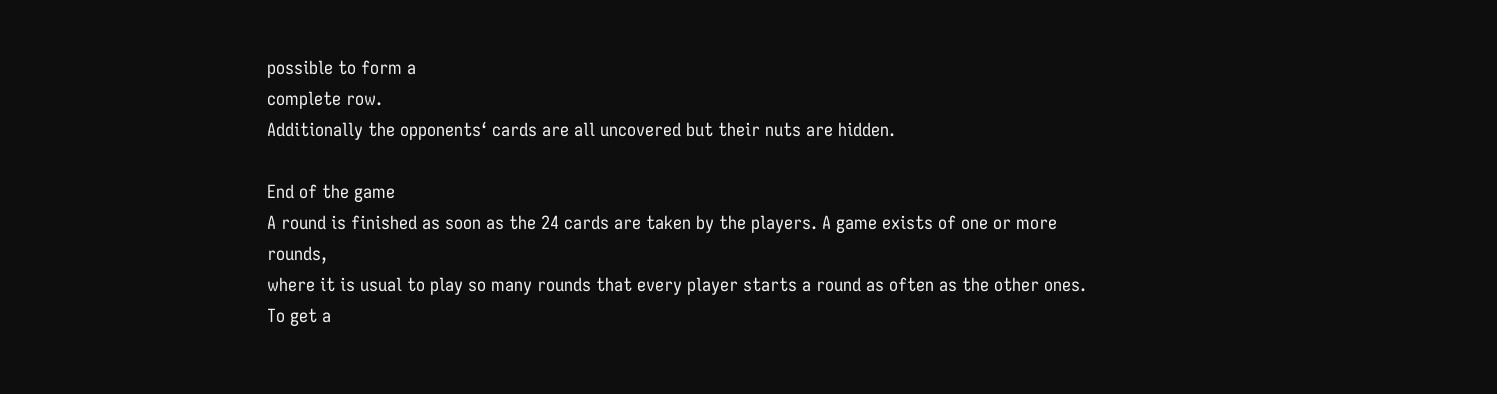possible to form a
complete row.
Additionally the opponents‘ cards are all uncovered but their nuts are hidden.

End of the game
A round is finished as soon as the 24 cards are taken by the players. A game exists of one or more rounds,
where it is usual to play so many rounds that every player starts a round as often as the other ones. To get a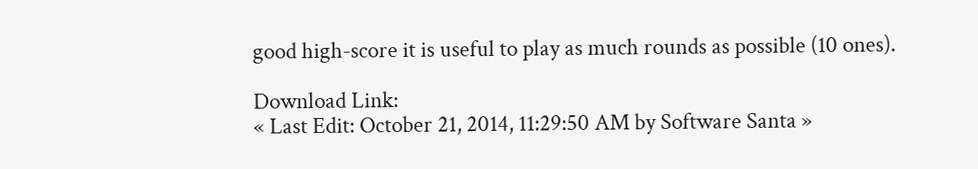good high-score it is useful to play as much rounds as possible (10 ones).

Download Link:
« Last Edit: October 21, 2014, 11:29:50 AM by Software Santa »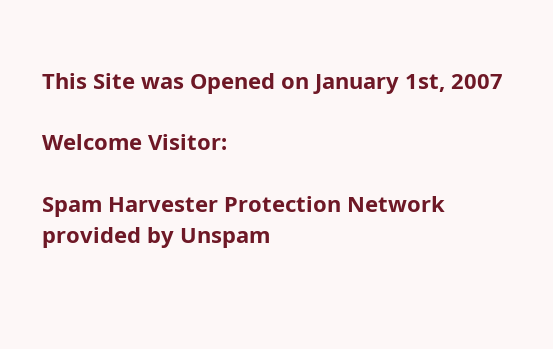This Site was Opened on January 1st, 2007

Welcome Visitor:

Spam Harvester Protection Network
provided by Unspam